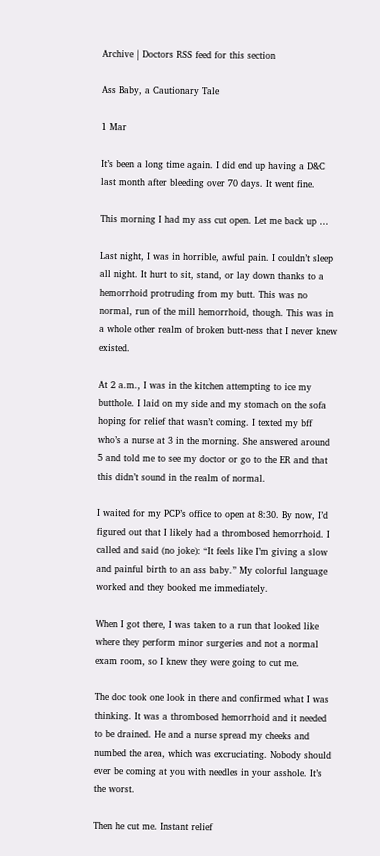Archive | Doctors RSS feed for this section

Ass Baby, a Cautionary Tale

1 Mar

It’s been a long time again. I did end up having a D&C last month after bleeding over 70 days. It went fine.

This morning I had my ass cut open. Let me back up …

Last night, I was in horrible, awful pain. I couldn’t sleep all night. It hurt to sit, stand, or lay down thanks to a hemorrhoid protruding from my butt. This was no normal, run of the mill hemorrhoid, though. This was in a whole other realm of broken butt-ness that I never knew existed.

At 2 a.m., I was in the kitchen attempting to ice my butthole. I laid on my side and my stomach on the sofa hoping for relief that wasn’t coming. I texted my bff who’s a nurse at 3 in the morning. She answered around 5 and told me to see my doctor or go to the ER and that this didn’t sound in the realm of normal.

I waited for my PCP’s office to open at 8:30. By now, I’d figured out that I likely had a thrombosed hemorrhoid. I called and said (no joke): “It feels like I’m giving a slow and painful birth to an ass baby.” My colorful language worked and they booked me immediately.

When I got there, I was taken to a run that looked like where they perform minor surgeries and not a normal exam room, so I knew they were going to cut me.

The doc took one look in there and confirmed what I was thinking. It was a thrombosed hemorrhoid and it needed to be drained. He and a nurse spread my cheeks and numbed the area, which was excruciating. Nobody should ever be coming at you with needles in your asshole. It’s the worst.

Then he cut me. Instant relief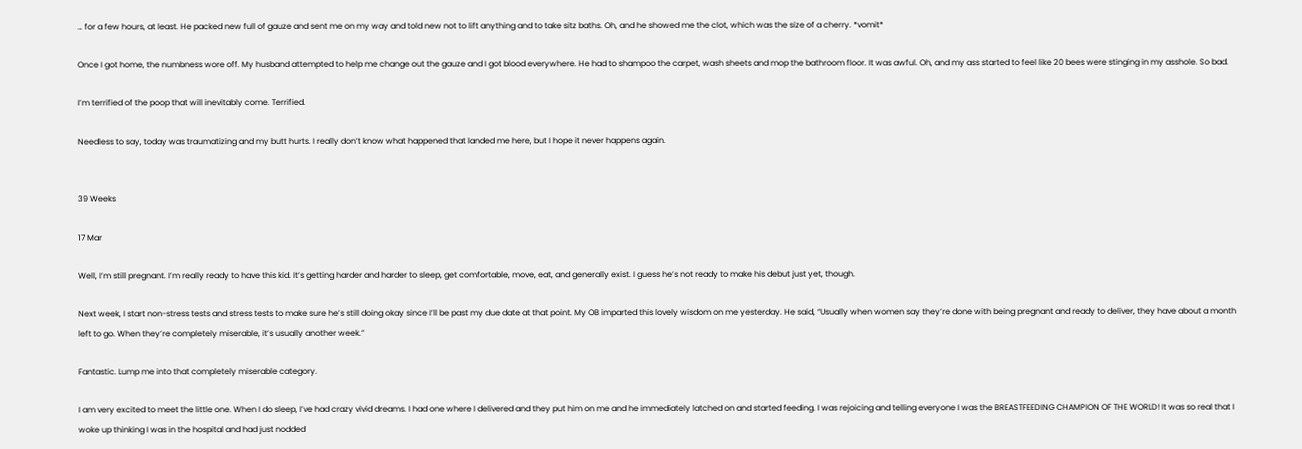… for a few hours, at least. He packed new full of gauze and sent me on my way and told new not to lift anything and to take sitz baths. Oh, and he showed me the clot, which was the size of a cherry. *vomit*

Once I got home, the numbness wore off. My husband attempted to help me change out the gauze and I got blood everywhere. He had to shampoo the carpet, wash sheets and mop the bathroom floor. It was awful. Oh, and my ass started to feel like 20 bees were stinging in my asshole. So bad.

I’m terrified of the poop that will inevitably come. Terrified.

Needless to say, today was traumatizing and my butt hurts. I really don’t know what happened that landed me here, but I hope it never happens again.


39 Weeks

17 Mar

Well, I’m still pregnant. I’m really ready to have this kid. It’s getting harder and harder to sleep, get comfortable, move, eat, and generally exist. I guess he’s not ready to make his debut just yet, though.

Next week, I start non-stress tests and stress tests to make sure he’s still doing okay since I’ll be past my due date at that point. My OB imparted this lovely wisdom on me yesterday. He said, “Usually when women say they’re done with being pregnant and ready to deliver, they have about a month left to go. When they’re completely miserable, it’s usually another week.”

Fantastic. Lump me into that completely miserable category.

I am very excited to meet the little one. When I do sleep, I’ve had crazy vivid dreams. I had one where I delivered and they put him on me and he immediately latched on and started feeding. I was rejoicing and telling everyone I was the BREASTFEEDING CHAMPION OF THE WORLD! It was so real that I woke up thinking I was in the hospital and had just nodded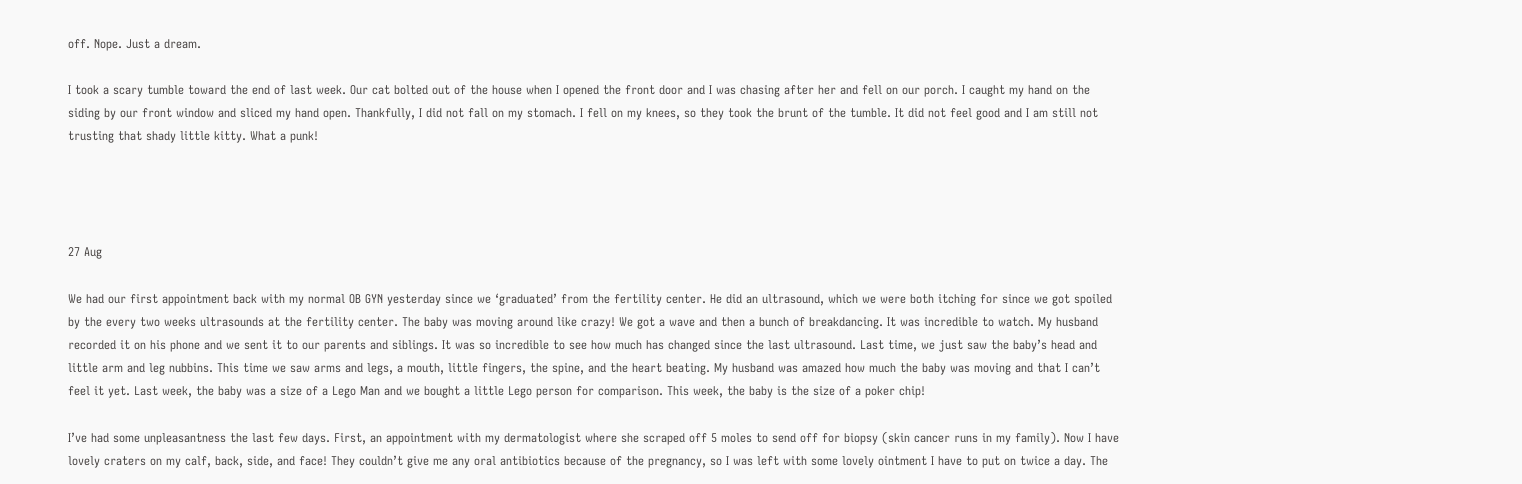off. Nope. Just a dream.

I took a scary tumble toward the end of last week. Our cat bolted out of the house when I opened the front door and I was chasing after her and fell on our porch. I caught my hand on the siding by our front window and sliced my hand open. Thankfully, I did not fall on my stomach. I fell on my knees, so they took the brunt of the tumble. It did not feel good and I am still not trusting that shady little kitty. What a punk!




27 Aug

We had our first appointment back with my normal OB GYN yesterday since we ‘graduated’ from the fertility center. He did an ultrasound, which we were both itching for since we got spoiled by the every two weeks ultrasounds at the fertility center. The baby was moving around like crazy! We got a wave and then a bunch of breakdancing. It was incredible to watch. My husband recorded it on his phone and we sent it to our parents and siblings. It was so incredible to see how much has changed since the last ultrasound. Last time, we just saw the baby’s head and little arm and leg nubbins. This time we saw arms and legs, a mouth, little fingers, the spine, and the heart beating. My husband was amazed how much the baby was moving and that I can’t feel it yet. Last week, the baby was a size of a Lego Man and we bought a little Lego person for comparison. This week, the baby is the size of a poker chip!

I’ve had some unpleasantness the last few days. First, an appointment with my dermatologist where she scraped off 5 moles to send off for biopsy (skin cancer runs in my family). Now I have lovely craters on my calf, back, side, and face! They couldn’t give me any oral antibiotics because of the pregnancy, so I was left with some lovely ointment I have to put on twice a day. The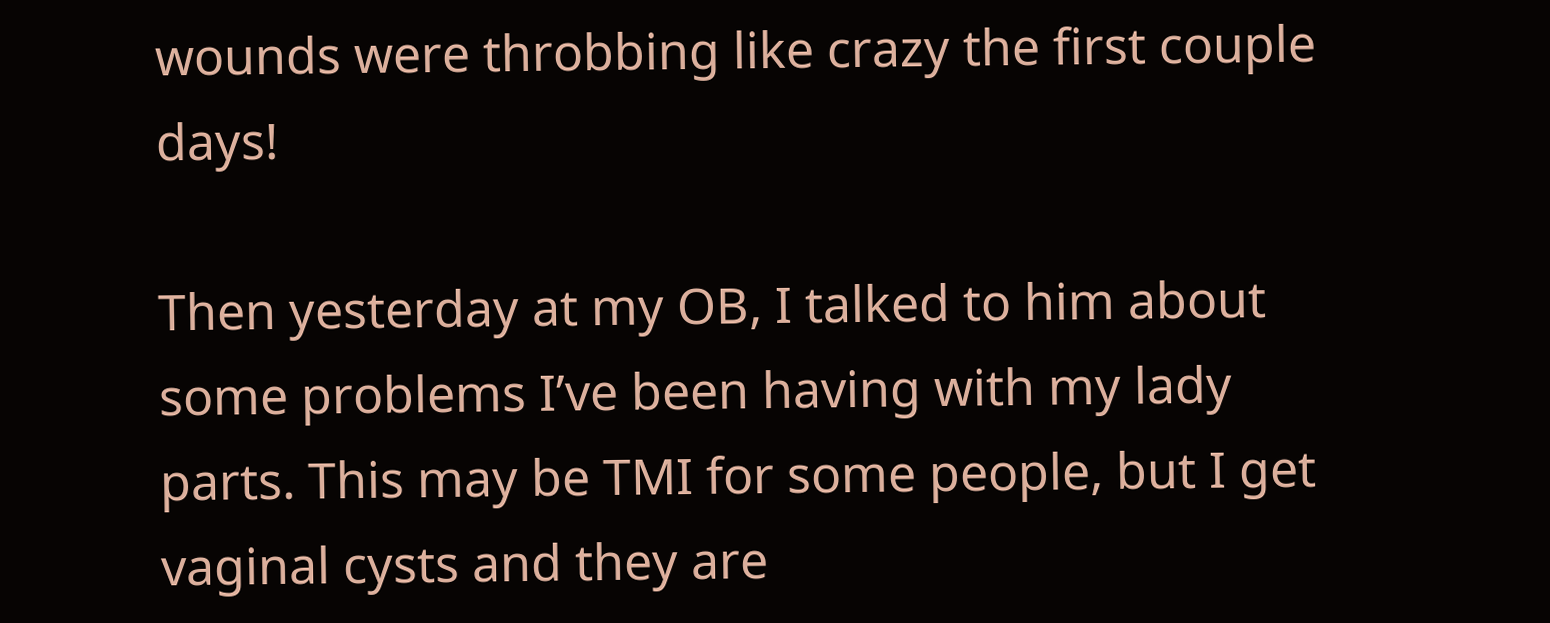wounds were throbbing like crazy the first couple days!

Then yesterday at my OB, I talked to him about some problems I’ve been having with my lady parts. This may be TMI for some people, but I get vaginal cysts and they are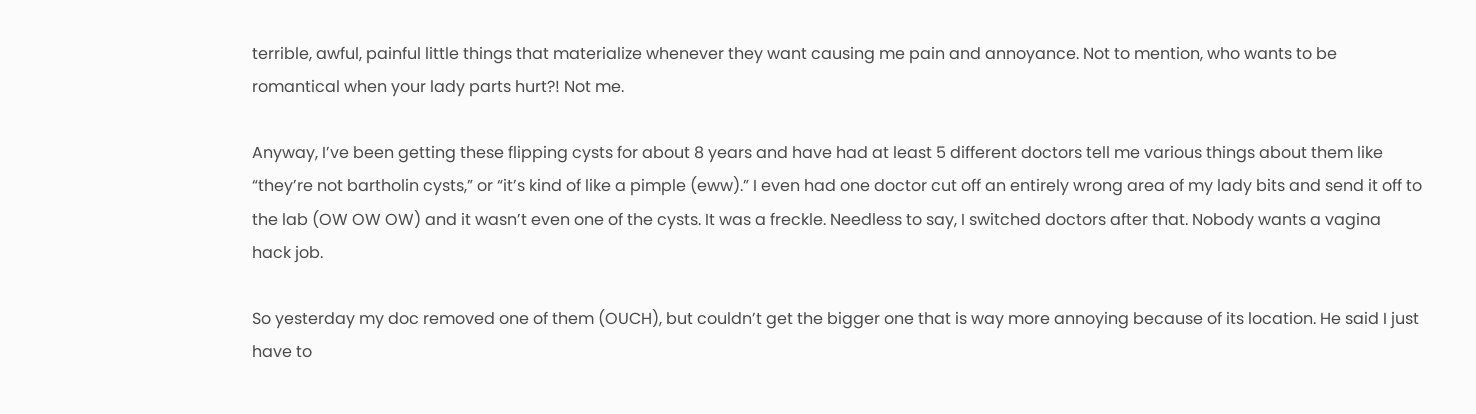terrible, awful, painful little things that materialize whenever they want causing me pain and annoyance. Not to mention, who wants to be romantical when your lady parts hurt?! Not me.

Anyway, I’ve been getting these flipping cysts for about 8 years and have had at least 5 different doctors tell me various things about them like “they’re not bartholin cysts,” or “it’s kind of like a pimple (eww).” I even had one doctor cut off an entirely wrong area of my lady bits and send it off to the lab (OW OW OW) and it wasn’t even one of the cysts. It was a freckle. Needless to say, I switched doctors after that. Nobody wants a vagina hack job.

So yesterday my doc removed one of them (OUCH), but couldn’t get the bigger one that is way more annoying because of its location. He said I just have to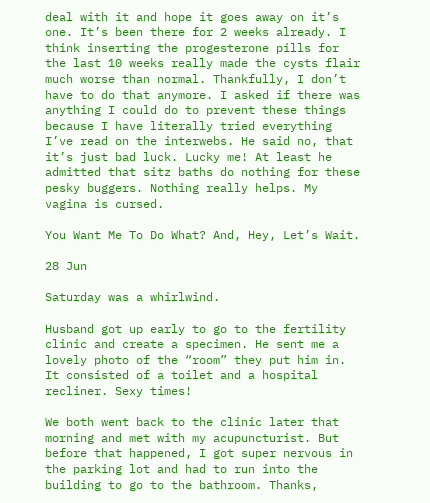deal with it and hope it goes away on it’s one. It’s been there for 2 weeks already. I think inserting the progesterone pills for the last 10 weeks really made the cysts flair much worse than normal. Thankfully, I don’t have to do that anymore. I asked if there was anything I could do to prevent these things because I have literally tried everything I’ve read on the interwebs. He said no, that it’s just bad luck. Lucky me! At least he admitted that sitz baths do nothing for these pesky buggers. Nothing really helps. My vagina is cursed.

You Want Me To Do What? And, Hey, Let’s Wait.

28 Jun

Saturday was a whirlwind.

Husband got up early to go to the fertility clinic and create a specimen. He sent me a lovely photo of the “room” they put him in. It consisted of a toilet and a hospital recliner. Sexy times!

We both went back to the clinic later that morning and met with my acupuncturist. But before that happened, I got super nervous in the parking lot and had to run into the building to go to the bathroom. Thanks,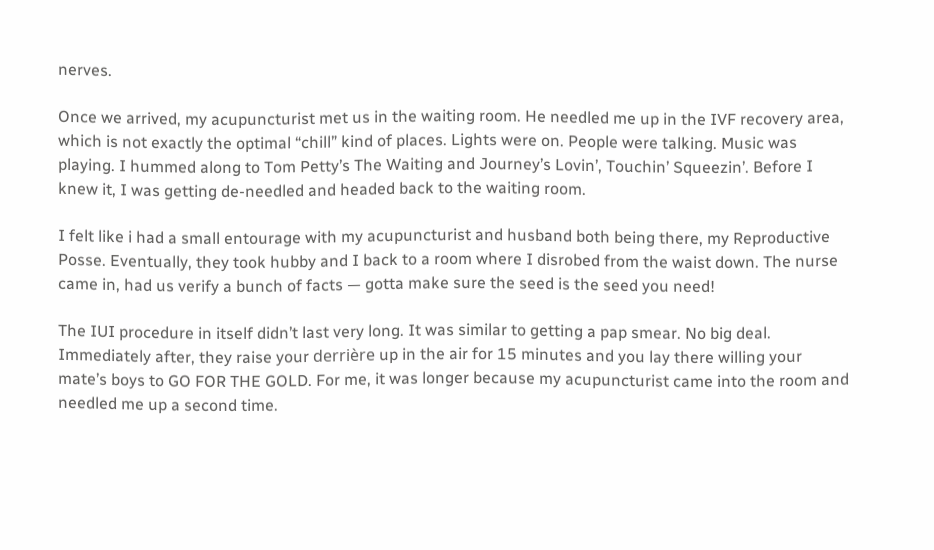nerves.

Once we arrived, my acupuncturist met us in the waiting room. He needled me up in the IVF recovery area, which is not exactly the optimal “chill” kind of places. Lights were on. People were talking. Music was playing. I hummed along to Tom Petty’s The Waiting and Journey’s Lovin’, Touchin’ Squeezin’. Before I knew it, I was getting de-needled and headed back to the waiting room.

I felt like i had a small entourage with my acupuncturist and husband both being there, my Reproductive Posse. Eventually, they took hubby and I back to a room where I disrobed from the waist down. The nurse came in, had us verify a bunch of facts — gotta make sure the seed is the seed you need!

The IUI procedure in itself didn’t last very long. It was similar to getting a pap smear. No big deal. Immediately after, they raise your derrière up in the air for 15 minutes and you lay there willing your mate’s boys to GO FOR THE GOLD. For me, it was longer because my acupuncturist came into the room and needled me up a second time.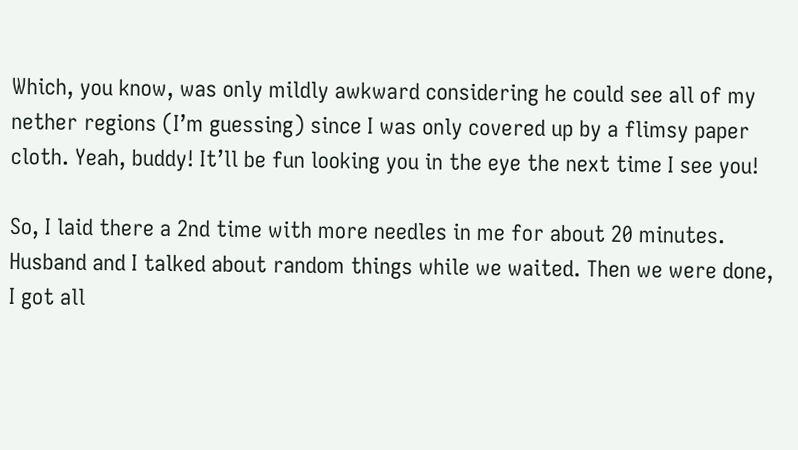Which, you know, was only mildly awkward considering he could see all of my nether regions (I’m guessing) since I was only covered up by a flimsy paper cloth. Yeah, buddy! It’ll be fun looking you in the eye the next time I see you!

So, I laid there a 2nd time with more needles in me for about 20 minutes. Husband and I talked about random things while we waited. Then we were done, I got all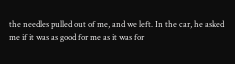the needles pulled out of me, and we left. In the car, he asked me if it was as good for me as it was for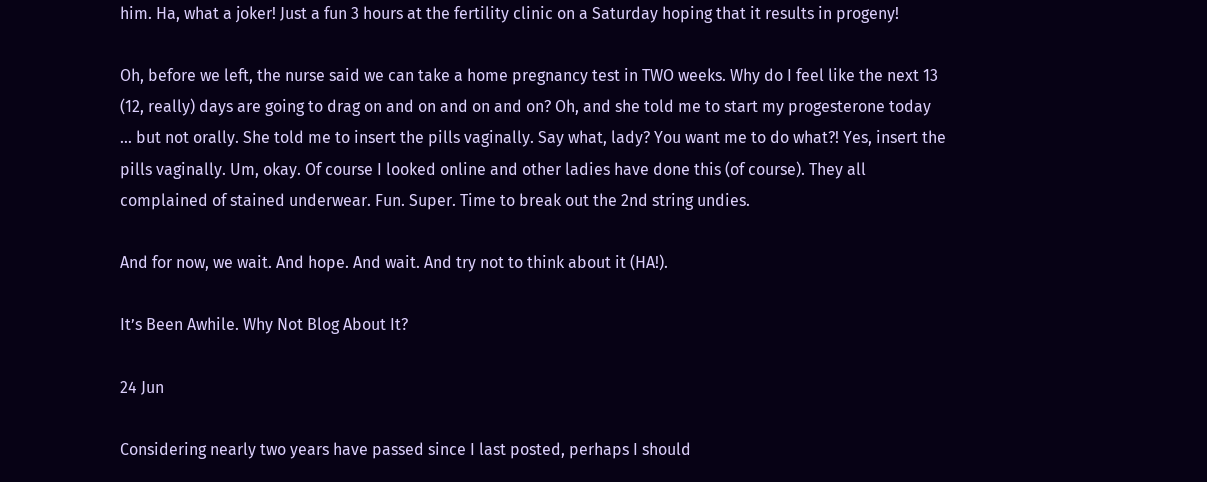him. Ha, what a joker! Just a fun 3 hours at the fertility clinic on a Saturday hoping that it results in progeny!

Oh, before we left, the nurse said we can take a home pregnancy test in TWO weeks. Why do I feel like the next 13 (12, really) days are going to drag on and on and on and on? Oh, and she told me to start my progesterone today … but not orally. She told me to insert the pills vaginally. Say what, lady? You want me to do what?! Yes, insert the pills vaginally. Um, okay. Of course I looked online and other ladies have done this (of course). They all complained of stained underwear. Fun. Super. Time to break out the 2nd string undies.

And for now, we wait. And hope. And wait. And try not to think about it (HA!).

It’s Been Awhile. Why Not Blog About It?

24 Jun

Considering nearly two years have passed since I last posted, perhaps I should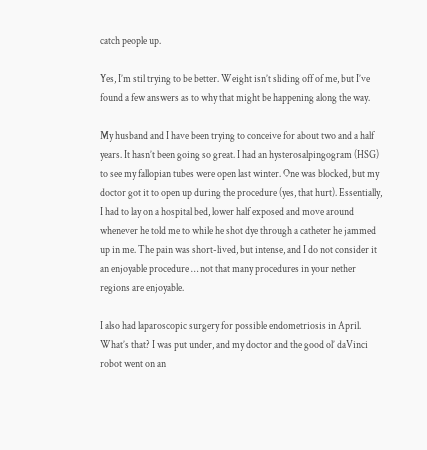catch people up.

Yes, I’m stil trying to be better. Weight isn’t sliding off of me, but I’ve found a few answers as to why that might be happening along the way.

My husband and I have been trying to conceive for about two and a half years. It hasn’t been going so great. I had an hysterosalpingogram (HSG) to see my fallopian tubes were open last winter. One was blocked, but my doctor got it to open up during the procedure (yes, that hurt). Essentially, I had to lay on a hospital bed, lower half exposed and move around whenever he told me to while he shot dye through a catheter he jammed up in me. The pain was short-lived, but intense, and I do not consider it an enjoyable procedure … not that many procedures in your nether regions are enjoyable.

I also had laparoscopic surgery for possible endometriosis in April. What’s that? I was put under, and my doctor and the good ol’ daVinci robot went on an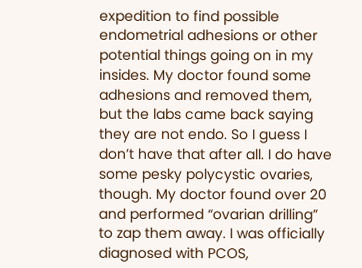expedition to find possible endometrial adhesions or other potential things going on in my insides. My doctor found some adhesions and removed them, but the labs came back saying they are not endo. So I guess I don’t have that after all. I do have some pesky polycystic ovaries, though. My doctor found over 20 and performed “ovarian drilling” to zap them away. I was officially diagnosed with PCOS,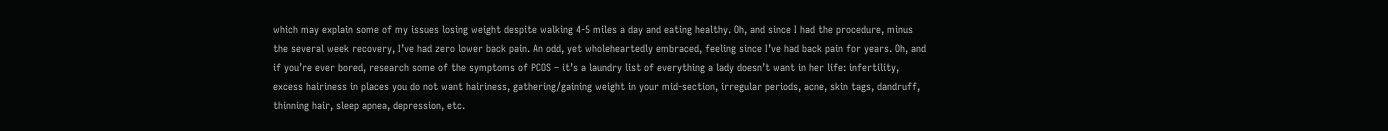which may explain some of my issues losing weight despite walking 4-5 miles a day and eating healthy. Oh, and since I had the procedure, minus the several week recovery, I’ve had zero lower back pain. An odd, yet wholeheartedly embraced, feeling since I’ve had back pain for years. Oh, and if you’re ever bored, research some of the symptoms of PCOS – it’s a laundry list of everything a lady doesn’t want in her life: infertility, excess hairiness in places you do not want hairiness, gathering/gaining weight in your mid-section, irregular periods, acne, skin tags, dandruff, thinning hair, sleep apnea, depression, etc.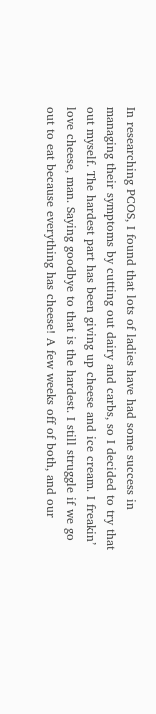In researching PCOS, I found that lots of ladies have had some success in managing their symptoms by cutting out dairy and carbs, so I decided to try that out myself. The hardest part has been giving up cheese and ice cream. I freakin’ love cheese, man. Saying goodbye to that is the hardest. I still struggle if we go out to eat because everything has cheese! A few weeks off of both, and our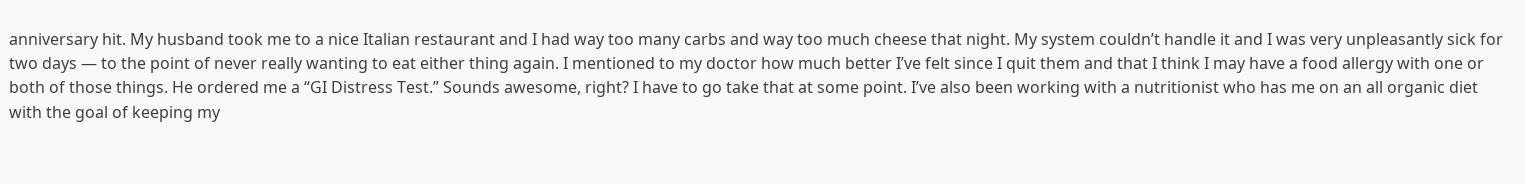anniversary hit. My husband took me to a nice Italian restaurant and I had way too many carbs and way too much cheese that night. My system couldn’t handle it and I was very unpleasantly sick for two days — to the point of never really wanting to eat either thing again. I mentioned to my doctor how much better I’ve felt since I quit them and that I think I may have a food allergy with one or both of those things. He ordered me a “GI Distress Test.” Sounds awesome, right? I have to go take that at some point. I’ve also been working with a nutritionist who has me on an all organic diet with the goal of keeping my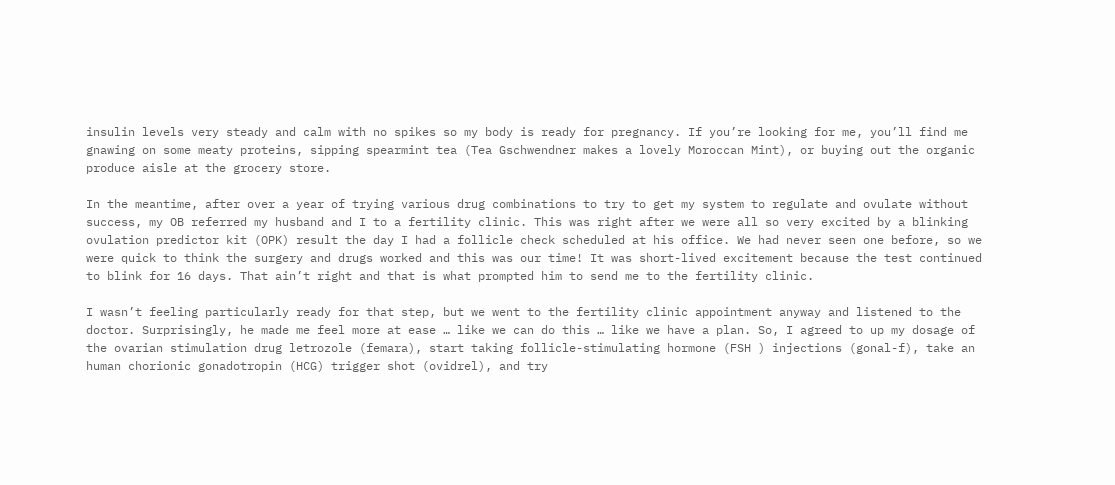insulin levels very steady and calm with no spikes so my body is ready for pregnancy. If you’re looking for me, you’ll find me gnawing on some meaty proteins, sipping spearmint tea (Tea Gschwendner makes a lovely Moroccan Mint), or buying out the organic produce aisle at the grocery store.

In the meantime, after over a year of trying various drug combinations to try to get my system to regulate and ovulate without success, my OB referred my husband and I to a fertility clinic. This was right after we were all so very excited by a blinking ovulation predictor kit (OPK) result the day I had a follicle check scheduled at his office. We had never seen one before, so we were quick to think the surgery and drugs worked and this was our time! It was short-lived excitement because the test continued to blink for 16 days. That ain’t right and that is what prompted him to send me to the fertility clinic.

I wasn’t feeling particularly ready for that step, but we went to the fertility clinic appointment anyway and listened to the doctor. Surprisingly, he made me feel more at ease … like we can do this … like we have a plan. So, I agreed to up my dosage of the ovarian stimulation drug letrozole (femara), start taking follicle-stimulating hormone (FSH ) injections (gonal-f), take an human chorionic gonadotropin (HCG) trigger shot (ovidrel), and try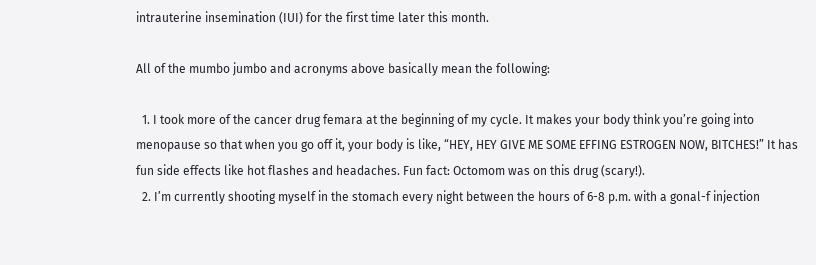intrauterine insemination (IUI) for the first time later this month.

All of the mumbo jumbo and acronyms above basically mean the following:

  1. I took more of the cancer drug femara at the beginning of my cycle. It makes your body think you’re going into menopause so that when you go off it, your body is like, “HEY, HEY GIVE ME SOME EFFING ESTROGEN NOW, BITCHES!” It has fun side effects like hot flashes and headaches. Fun fact: Octomom was on this drug (scary!).
  2. I’m currently shooting myself in the stomach every night between the hours of 6-8 p.m. with a gonal-f injection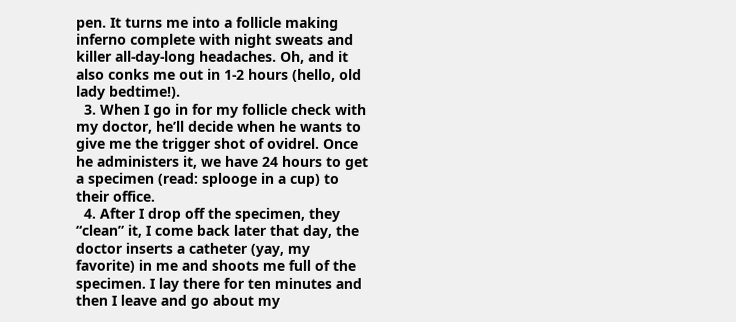pen. It turns me into a follicle making inferno complete with night sweats and killer all-day-long headaches. Oh, and it also conks me out in 1-2 hours (hello, old lady bedtime!).
  3. When I go in for my follicle check with my doctor, he’ll decide when he wants to give me the trigger shot of ovidrel. Once he administers it, we have 24 hours to get a specimen (read: splooge in a cup) to their office.
  4. After I drop off the specimen, they “clean” it, I come back later that day, the doctor inserts a catheter (yay, my favorite) in me and shoots me full of the specimen. I lay there for ten minutes and then I leave and go about my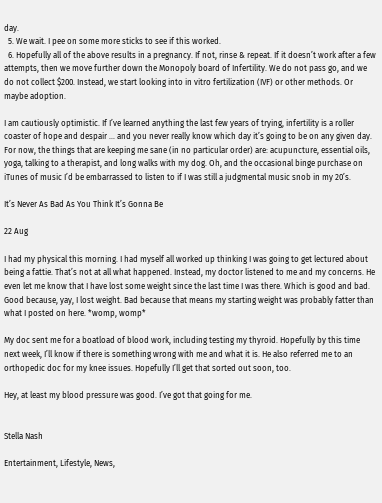day.
  5. We wait. I pee on some more sticks to see if this worked.
  6. Hopefully all of the above results in a pregnancy. If not, rinse & repeat. If it doesn’t work after a few attempts, then we move further down the Monopoly board of Infertility. We do not pass go, and we do not collect $200. Instead, we start looking into in vitro fertilization (IVF) or other methods. Or maybe adoption.

I am cautiously optimistic. If I’ve learned anything the last few years of trying, infertility is a roller coaster of hope and despair … and you never really know which day it’s going to be on any given day. For now, the things that are keeping me sane (in no particular order) are: acupuncture, essential oils, yoga, talking to a therapist, and long walks with my dog. Oh, and the occasional binge purchase on iTunes of music I’d be embarrassed to listen to if I was still a judgmental music snob in my 20’s.

It’s Never As Bad As You Think It’s Gonna Be

22 Aug

I had my physical this morning. I had myself all worked up thinking I was going to get lectured about being a fattie. That’s not at all what happened. Instead, my doctor listened to me and my concerns. He even let me know that I have lost some weight since the last time I was there. Which is good and bad. Good because, yay, I lost weight. Bad because that means my starting weight was probably fatter than what I posted on here. *womp, womp*

My doc sent me for a boatload of blood work, including testing my thyroid. Hopefully by this time next week, I’ll know if there is something wrong with me and what it is. He also referred me to an orthopedic doc for my knee issues. Hopefully I’ll get that sorted out soon, too.

Hey, at least my blood pressure was good. I’ve got that going for me.


Stella Nash

Entertainment, Lifestyle, News,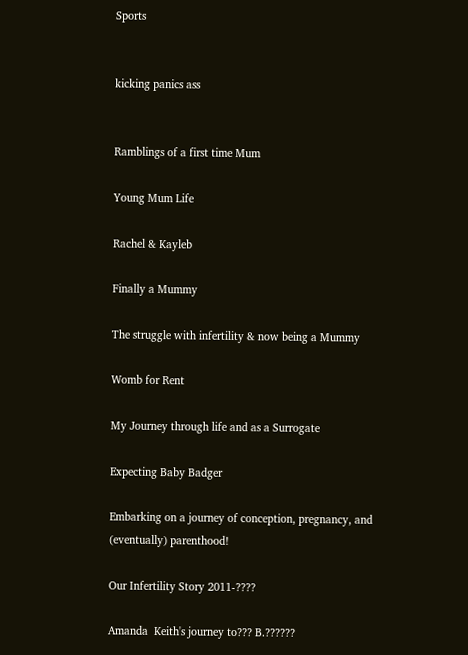Sports


kicking panics ass


Ramblings of a first time Mum

Young Mum Life

Rachel & Kayleb

Finally a Mummy

The struggle with infertility & now being a Mummy

Womb for Rent

My Journey through life and as a Surrogate

Expecting Baby Badger

Embarking on a journey of conception, pregnancy, and (eventually) parenthood!

Our Infertility Story 2011-????

Amanda  Keith's journey to??? B.??????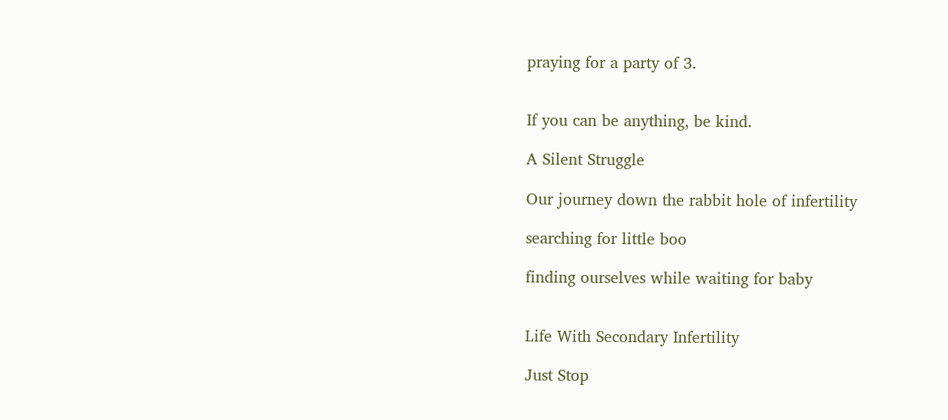praying for a party of 3.


If you can be anything, be kind.

A Silent Struggle

Our journey down the rabbit hole of infertility

searching for little boo

finding ourselves while waiting for baby


Life With Secondary Infertility

Just Stop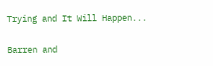Trying and It Will Happen...

Barren and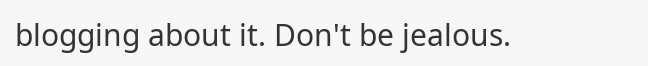blogging about it. Don't be jealous.